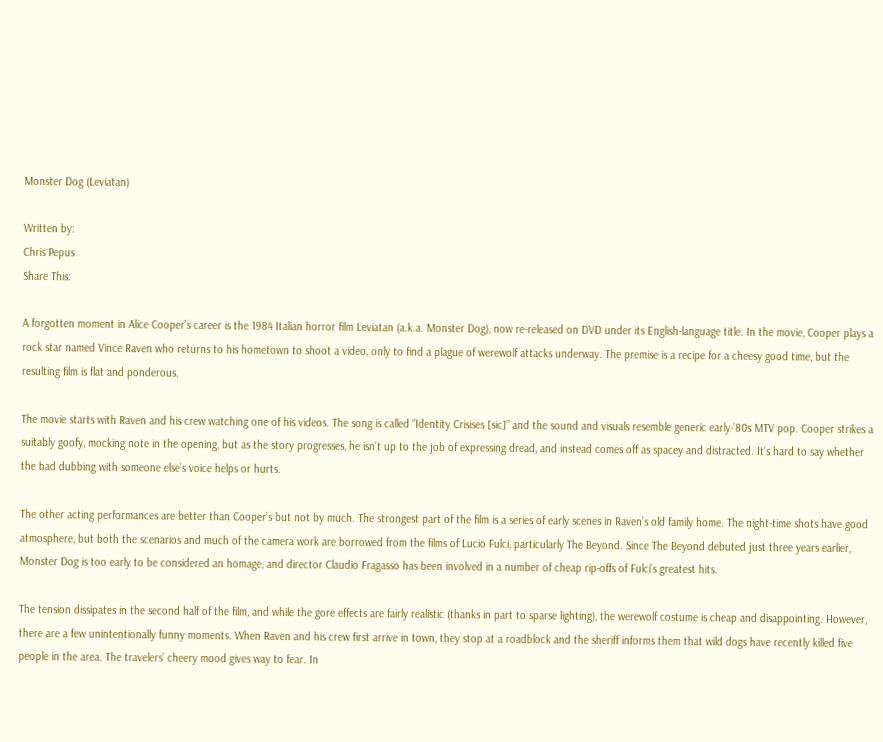Monster Dog (Leviatan)

Written by:
Chris Pepus
Share This:

A forgotten moment in Alice Cooper’s career is the 1984 Italian horror film Leviatan (a.k.a. Monster Dog), now re-released on DVD under its English-language title. In the movie, Cooper plays a rock star named Vince Raven who returns to his hometown to shoot a video, only to find a plague of werewolf attacks underway. The premise is a recipe for a cheesy good time, but the resulting film is flat and ponderous.

The movie starts with Raven and his crew watching one of his videos. The song is called “Identity Crisises [sic]” and the sound and visuals resemble generic early-’80s MTV pop. Cooper strikes a suitably goofy, mocking note in the opening, but as the story progresses, he isn’t up to the job of expressing dread, and instead comes off as spacey and distracted. It’s hard to say whether the bad dubbing with someone else’s voice helps or hurts.

The other acting performances are better than Cooper’s but not by much. The strongest part of the film is a series of early scenes in Raven’s old family home. The night-time shots have good atmosphere, but both the scenarios and much of the camera work are borrowed from the films of Lucio Fulci, particularly The Beyond. Since The Beyond debuted just three years earlier, Monster Dog is too early to be considered an homage, and director Claudio Fragasso has been involved in a number of cheap rip-offs of Fulci’s greatest hits.

The tension dissipates in the second half of the film, and while the gore effects are fairly realistic (thanks in part to sparse lighting), the werewolf costume is cheap and disappointing. However, there are a few unintentionally funny moments. When Raven and his crew first arrive in town, they stop at a roadblock and the sheriff informs them that wild dogs have recently killed five people in the area. The travelers’ cheery mood gives way to fear. In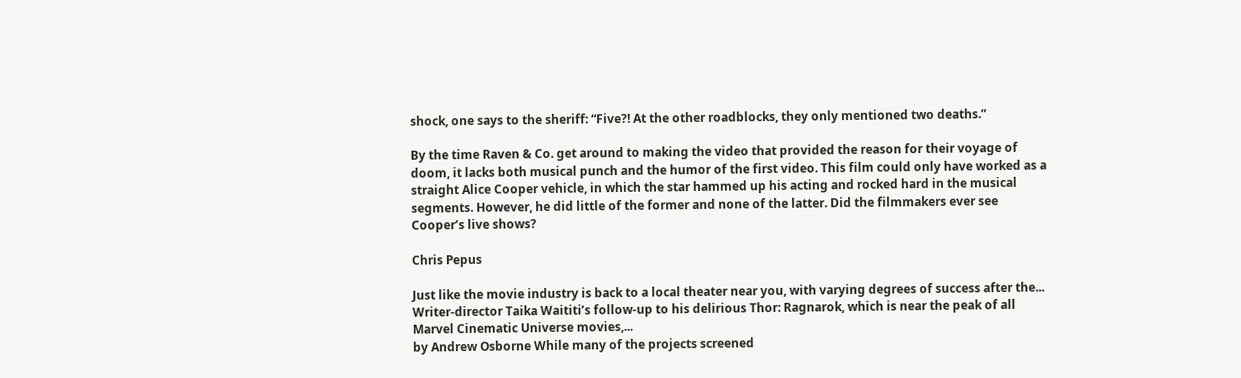shock, one says to the sheriff: “Five?! At the other roadblocks, they only mentioned two deaths.”

By the time Raven & Co. get around to making the video that provided the reason for their voyage of doom, it lacks both musical punch and the humor of the first video. This film could only have worked as a straight Alice Cooper vehicle, in which the star hammed up his acting and rocked hard in the musical segments. However, he did little of the former and none of the latter. Did the filmmakers ever see Cooper’s live shows?

Chris Pepus

Just like the movie industry is back to a local theater near you, with varying degrees of success after the...
Writer-director Taika Waititi’s follow-up to his delirious Thor: Ragnarok, which is near the peak of all Marvel Cinematic Universe movies,...
by Andrew Osborne While many of the projects screened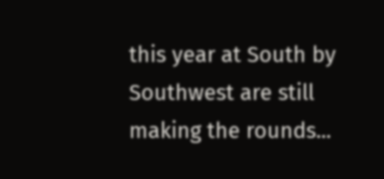this year at South by Southwest are still making the rounds...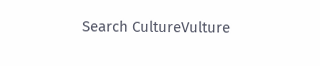Search CultureVulture